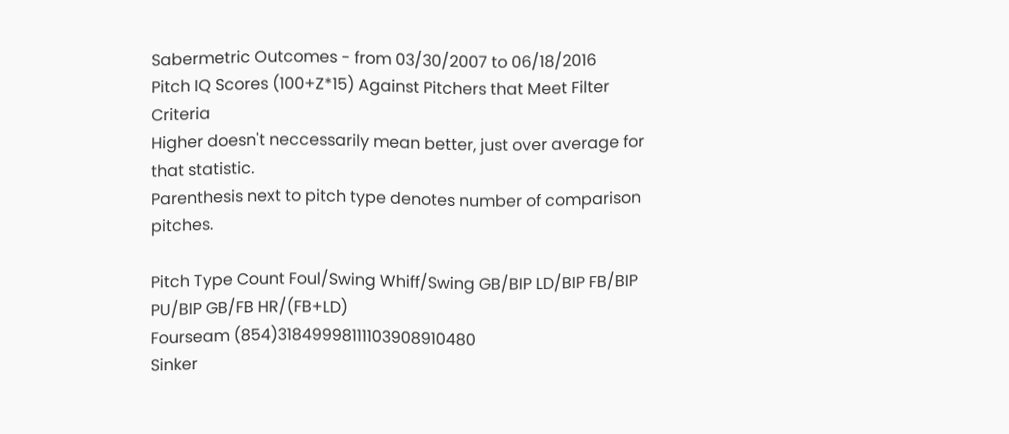Sabermetric Outcomes - from 03/30/2007 to 06/18/2016
Pitch IQ Scores (100+Z*15) Against Pitchers that Meet Filter Criteria
Higher doesn't neccessarily mean better, just over average for that statistic.
Parenthesis next to pitch type denotes number of comparison pitches.

Pitch Type Count Foul/Swing Whiff/Swing GB/BIP LD/BIP FB/BIP PU/BIP GB/FB HR/(FB+LD)
Fourseam (854)31849998111103908910480
Sinker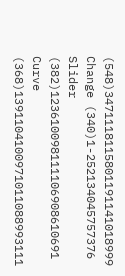(548)3471118115801191141018999
Change (340)1-252134045757376
Slider (382)123610098111106908610691
Curve (368)1391104100971011088993111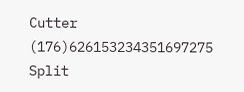Cutter (176)626153234351697275
Split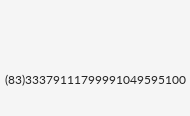(83)33379111799991049595100